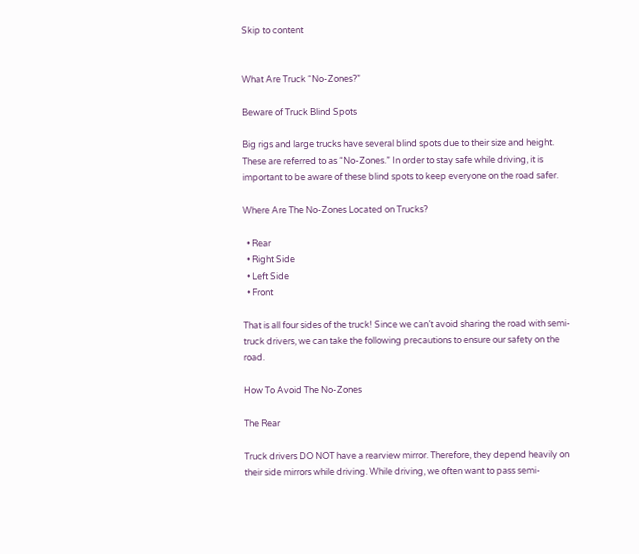Skip to content


What Are Truck “No-Zones?”

Beware of Truck Blind Spots

Big rigs and large trucks have several blind spots due to their size and height. These are referred to as “No-Zones.” In order to stay safe while driving, it is important to be aware of these blind spots to keep everyone on the road safer.

Where Are The No-Zones Located on Trucks?

  • Rear
  • Right Side
  • Left Side
  • Front

That is all four sides of the truck! Since we can’t avoid sharing the road with semi-truck drivers, we can take the following precautions to ensure our safety on the road.

How To Avoid The No-Zones

The Rear

Truck drivers DO NOT have a rearview mirror. Therefore, they depend heavily on their side mirrors while driving. While driving, we often want to pass semi-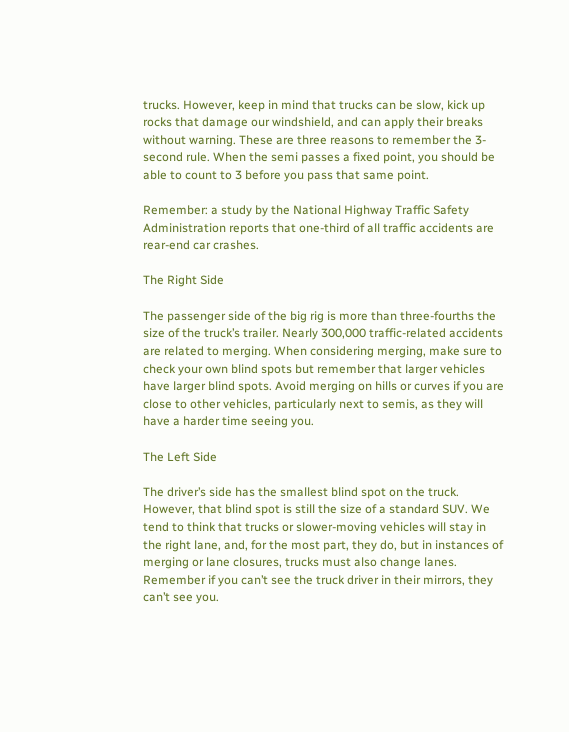trucks. However, keep in mind that trucks can be slow, kick up rocks that damage our windshield, and can apply their breaks without warning. These are three reasons to remember the 3-second rule. When the semi passes a fixed point, you should be able to count to 3 before you pass that same point.

Remember: a study by the National Highway Traffic Safety Administration reports that one-third of all traffic accidents are rear-end car crashes.

The Right Side

The passenger side of the big rig is more than three-fourths the size of the truck’s trailer. Nearly 300,000 traffic-related accidents are related to merging. When considering merging, make sure to check your own blind spots but remember that larger vehicles have larger blind spots. Avoid merging on hills or curves if you are close to other vehicles, particularly next to semis, as they will have a harder time seeing you.

The Left Side

The driver’s side has the smallest blind spot on the truck. However, that blind spot is still the size of a standard SUV. We tend to think that trucks or slower-moving vehicles will stay in the right lane, and, for the most part, they do, but in instances of merging or lane closures, trucks must also change lanes. Remember if you can’t see the truck driver in their mirrors, they can’t see you.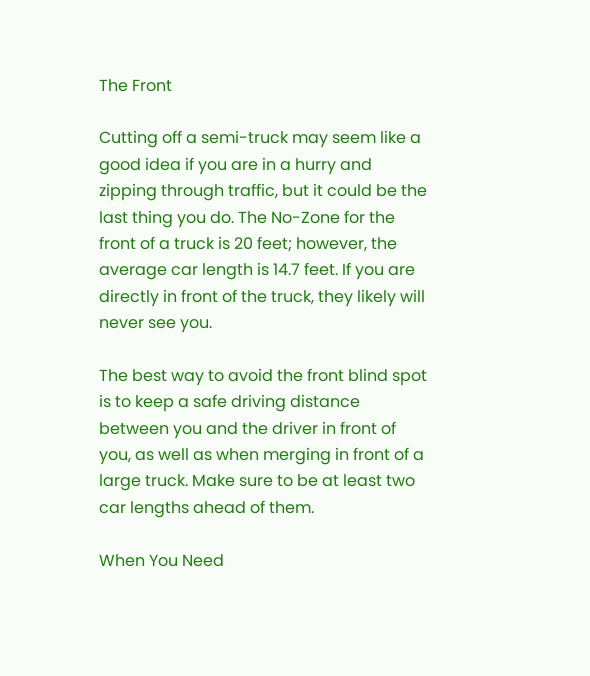The Front

Cutting off a semi-truck may seem like a good idea if you are in a hurry and zipping through traffic, but it could be the last thing you do. The No-Zone for the front of a truck is 20 feet; however, the average car length is 14.7 feet. If you are directly in front of the truck, they likely will never see you.

The best way to avoid the front blind spot is to keep a safe driving distance between you and the driver in front of you, as well as when merging in front of a large truck. Make sure to be at least two car lengths ahead of them.

When You Need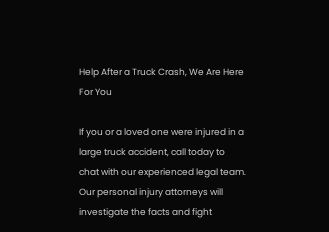Help After a Truck Crash, We Are Here For You

If you or a loved one were injured in a large truck accident, call today to chat with our experienced legal team. Our personal injury attorneys will investigate the facts and fight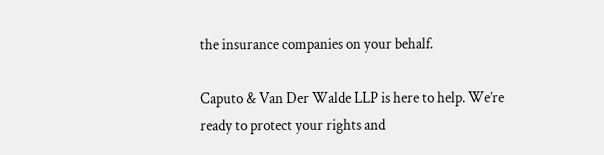the insurance companies on your behalf.

Caputo & Van Der Walde LLP is here to help. We’re ready to protect your rights and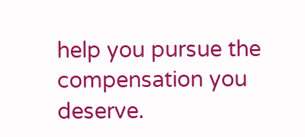help you pursue the compensation you deserve.